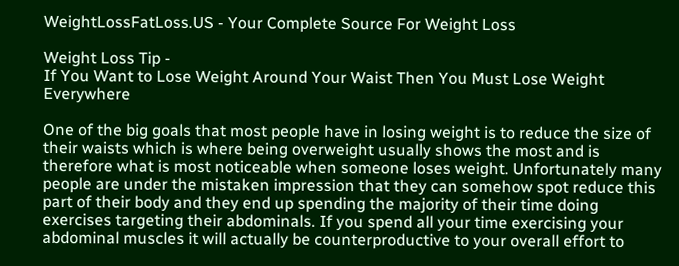WeightLossFatLoss.US - Your Complete Source For Weight Loss

Weight Loss Tip -
If You Want to Lose Weight Around Your Waist Then You Must Lose Weight Everywhere

One of the big goals that most people have in losing weight is to reduce the size of their waists which is where being overweight usually shows the most and is therefore what is most noticeable when someone loses weight. Unfortunately many people are under the mistaken impression that they can somehow spot reduce this part of their body and they end up spending the majority of their time doing exercises targeting their abdominals. If you spend all your time exercising your abdominal muscles it will actually be counterproductive to your overall effort to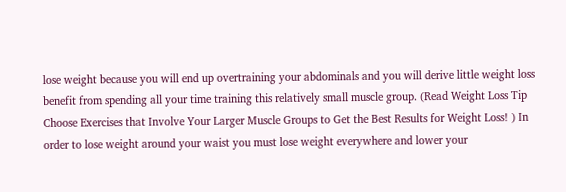lose weight because you will end up overtraining your abdominals and you will derive little weight loss benefit from spending all your time training this relatively small muscle group. (Read Weight Loss Tip Choose Exercises that Involve Your Larger Muscle Groups to Get the Best Results for Weight Loss! ) In order to lose weight around your waist you must lose weight everywhere and lower your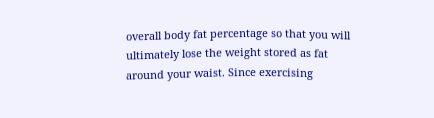overall body fat percentage so that you will ultimately lose the weight stored as fat around your waist. Since exercising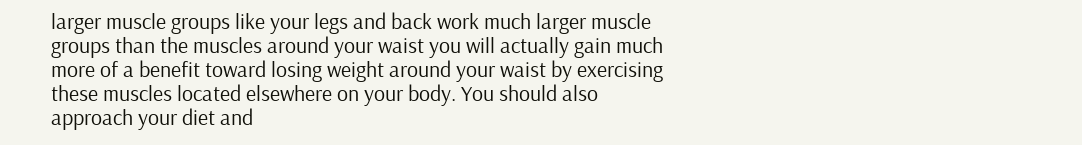larger muscle groups like your legs and back work much larger muscle groups than the muscles around your waist you will actually gain much more of a benefit toward losing weight around your waist by exercising these muscles located elsewhere on your body. You should also approach your diet and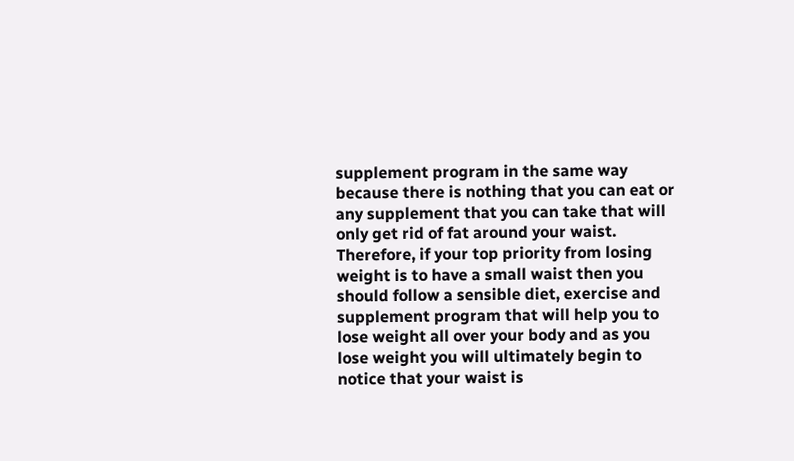supplement program in the same way because there is nothing that you can eat or any supplement that you can take that will only get rid of fat around your waist. Therefore, if your top priority from losing weight is to have a small waist then you should follow a sensible diet, exercise and supplement program that will help you to lose weight all over your body and as you lose weight you will ultimately begin to notice that your waist is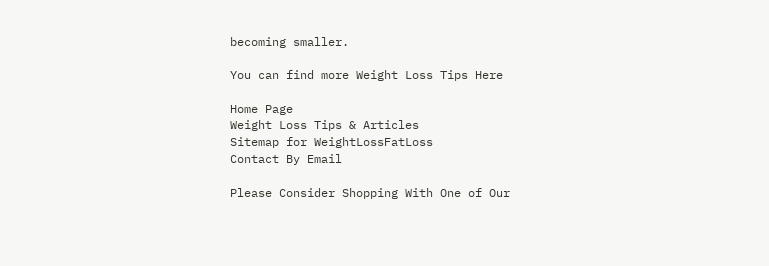becoming smaller.

You can find more Weight Loss Tips Here

Home Page
Weight Loss Tips & Articles
Sitemap for WeightLossFatLoss
Contact By Email

Please Consider Shopping With One of Our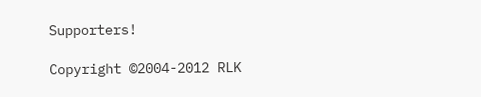Supporters!

Copyright ©2004-2012 RLK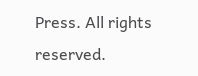Press. All rights reserved.